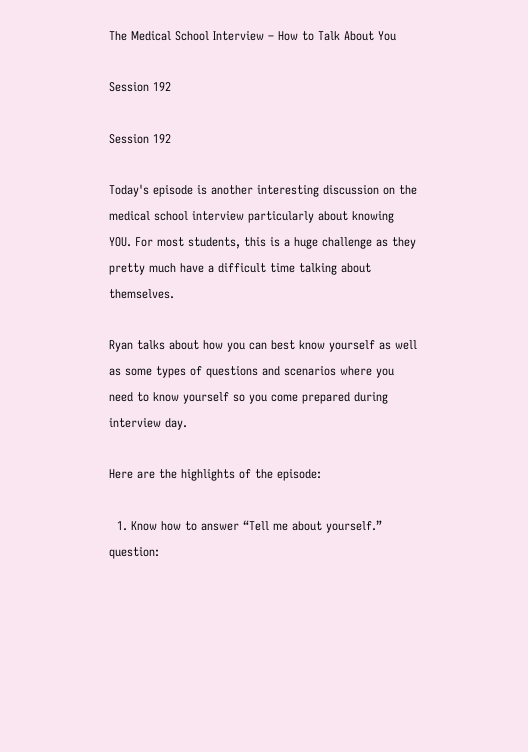The Medical School Interview – How to Talk About You

Session 192

Session 192

Today's episode is another interesting discussion on the medical school interview particularly about knowing YOU. For most students, this is a huge challenge as they pretty much have a difficult time talking about themselves.

Ryan talks about how you can best know yourself as well as some types of questions and scenarios where you need to know yourself so you come prepared during interview day.

Here are the highlights of the episode:

  1. Know how to answer “Tell me about yourself.” question: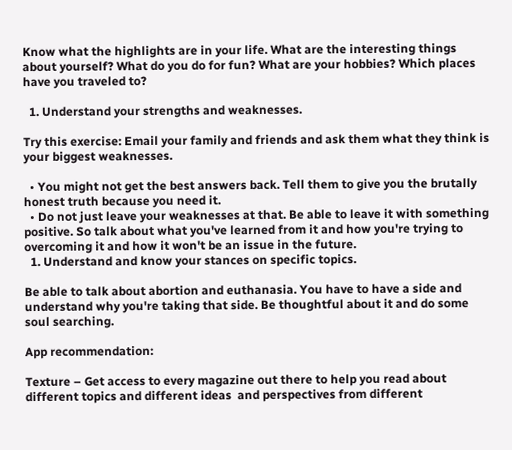Know what the highlights are in your life. What are the interesting things about yourself? What do you do for fun? What are your hobbies? Which places have you traveled to?

  1. Understand your strengths and weaknesses.

Try this exercise: Email your family and friends and ask them what they think is your biggest weaknesses.

  • You might not get the best answers back. Tell them to give you the brutally honest truth because you need it.
  • Do not just leave your weaknesses at that. Be able to leave it with something positive. So talk about what you've learned from it and how you're trying to overcoming it and how it won't be an issue in the future.
  1. Understand and know your stances on specific topics.

Be able to talk about abortion and euthanasia. You have to have a side and understand why you're taking that side. Be thoughtful about it and do some soul searching.

App recommendation:

Texture – Get access to every magazine out there to help you read about different topics and different ideas  and perspectives from different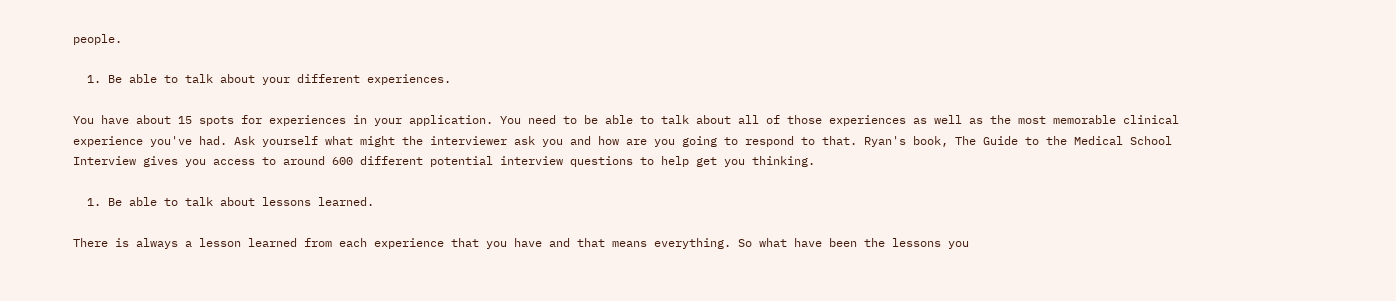people.

  1. Be able to talk about your different experiences.

You have about 15 spots for experiences in your application. You need to be able to talk about all of those experiences as well as the most memorable clinical experience you've had. Ask yourself what might the interviewer ask you and how are you going to respond to that. Ryan's book, The Guide to the Medical School Interview gives you access to around 600 different potential interview questions to help get you thinking.

  1. Be able to talk about lessons learned.

There is always a lesson learned from each experience that you have and that means everything. So what have been the lessons you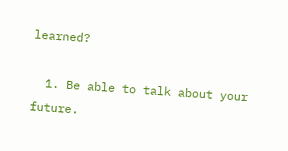learned?

  1. Be able to talk about your future.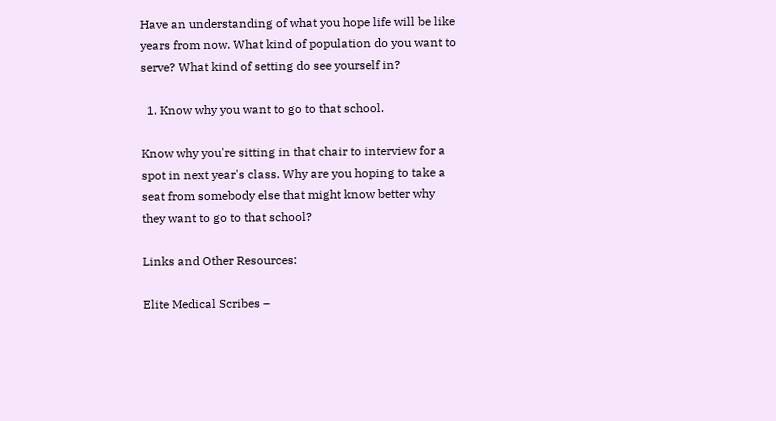Have an understanding of what you hope life will be like years from now. What kind of population do you want to serve? What kind of setting do see yourself in?

  1. Know why you want to go to that school.

Know why you're sitting in that chair to interview for a spot in next year's class. Why are you hoping to take a seat from somebody else that might know better why they want to go to that school?

Links and Other Resources:

Elite Medical Scribes –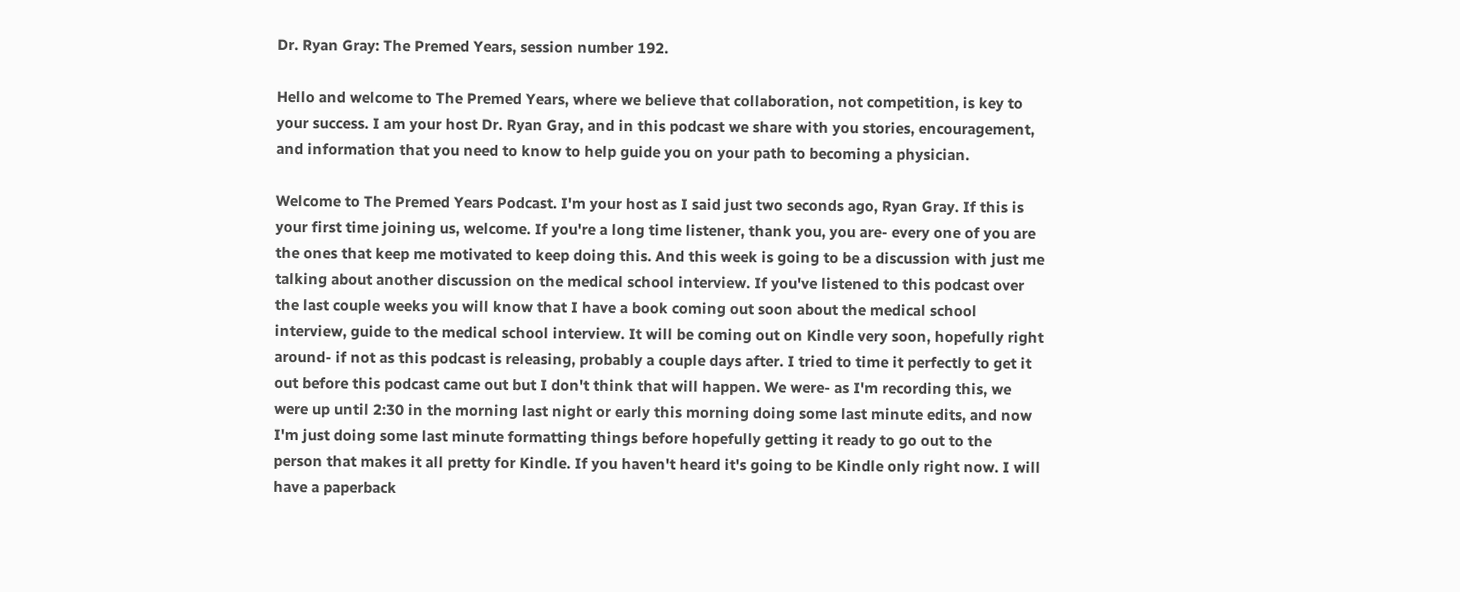Dr. Ryan Gray: The Premed Years, session number 192.

Hello and welcome to The Premed Years, where we believe that collaboration, not competition, is key to your success. I am your host Dr. Ryan Gray, and in this podcast we share with you stories, encouragement, and information that you need to know to help guide you on your path to becoming a physician.

Welcome to The Premed Years Podcast. I'm your host as I said just two seconds ago, Ryan Gray. If this is your first time joining us, welcome. If you're a long time listener, thank you, you are- every one of you are the ones that keep me motivated to keep doing this. And this week is going to be a discussion with just me talking about another discussion on the medical school interview. If you've listened to this podcast over the last couple weeks you will know that I have a book coming out soon about the medical school interview, guide to the medical school interview. It will be coming out on Kindle very soon, hopefully right around- if not as this podcast is releasing, probably a couple days after. I tried to time it perfectly to get it out before this podcast came out but I don't think that will happen. We were- as I'm recording this, we were up until 2:30 in the morning last night or early this morning doing some last minute edits, and now I'm just doing some last minute formatting things before hopefully getting it ready to go out to the person that makes it all pretty for Kindle. If you haven't heard it's going to be Kindle only right now. I will have a paperback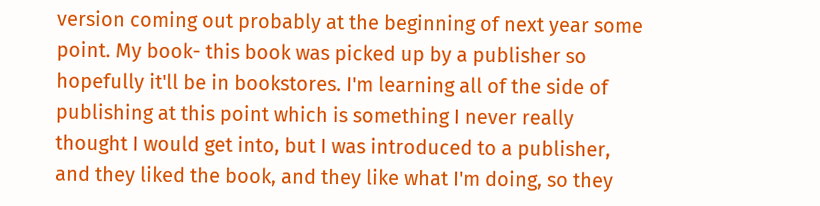version coming out probably at the beginning of next year some point. My book- this book was picked up by a publisher so hopefully it'll be in bookstores. I'm learning all of the side of publishing at this point which is something I never really thought I would get into, but I was introduced to a publisher, and they liked the book, and they like what I'm doing, so they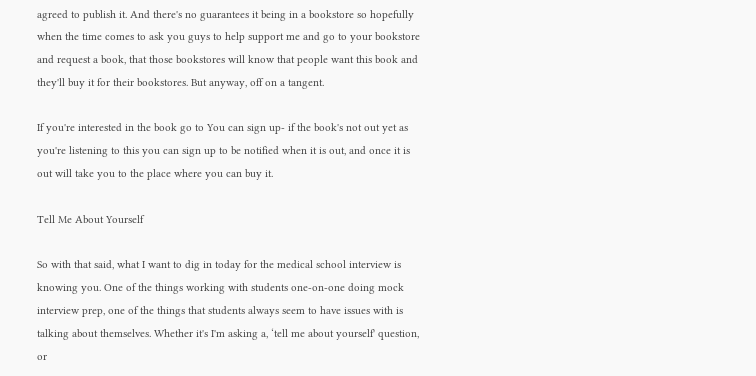agreed to publish it. And there's no guarantees it being in a bookstore so hopefully when the time comes to ask you guys to help support me and go to your bookstore and request a book, that those bookstores will know that people want this book and they'll buy it for their bookstores. But anyway, off on a tangent.

If you're interested in the book go to You can sign up- if the book's not out yet as you're listening to this you can sign up to be notified when it is out, and once it is out will take you to the place where you can buy it.

Tell Me About Yourself

So with that said, what I want to dig in today for the medical school interview is knowing you. One of the things working with students one-on-one doing mock interview prep, one of the things that students always seem to have issues with is talking about themselves. Whether it's I'm asking a, ‘tell me about yourself' question, or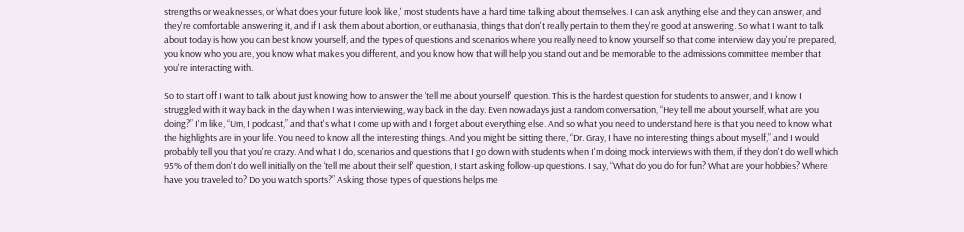strengths or weaknesses, or ‘what does your future look like,' most students have a hard time talking about themselves. I can ask anything else and they can answer, and they're comfortable answering it, and if I ask them about abortion, or euthanasia, things that don't really pertain to them they're good at answering. So what I want to talk about today is how you can best know yourself, and the types of questions and scenarios where you really need to know yourself so that come interview day you're prepared, you know who you are, you know what makes you different, and you know how that will help you stand out and be memorable to the admissions committee member that you're interacting with.

So to start off I want to talk about just knowing how to answer the ‘tell me about yourself' question. This is the hardest question for students to answer, and I know I struggled with it way back in the day when I was interviewing, way back in the day. Even nowadays just a random conversation, “Hey tell me about yourself, what are you doing?” I'm like, “Um, I podcast,” and that's what I come up with and I forget about everything else. And so what you need to understand here is that you need to know what the highlights are in your life. You need to know all the interesting things. And you might be sitting there, “Dr. Gray, I have no interesting things about myself,” and I would probably tell you that you're crazy. And what I do, scenarios and questions that I go down with students when I'm doing mock interviews with them, if they don't do well which 95% of them don't do well initially on the ‘tell me about their self' question, I start asking follow-up questions. I say, “What do you do for fun? What are your hobbies? Where have you traveled to? Do you watch sports?” Asking those types of questions helps me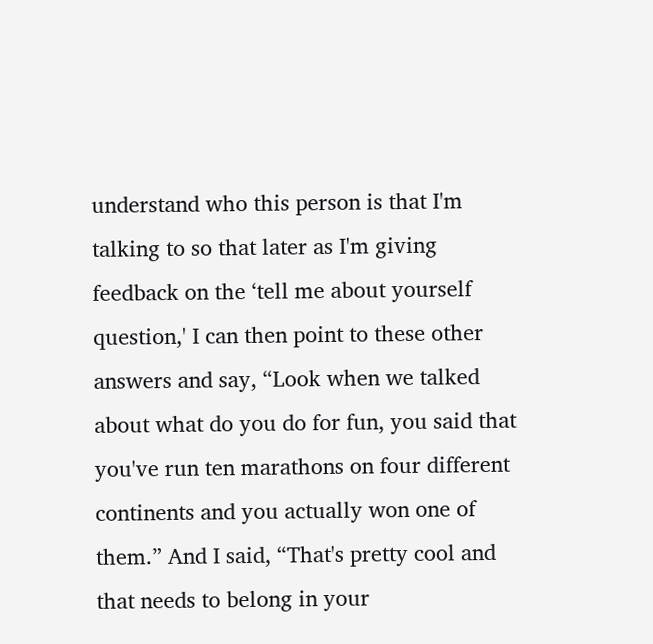understand who this person is that I'm talking to so that later as I'm giving feedback on the ‘tell me about yourself question,' I can then point to these other answers and say, “Look when we talked about what do you do for fun, you said that you've run ten marathons on four different continents and you actually won one of them.” And I said, “That's pretty cool and that needs to belong in your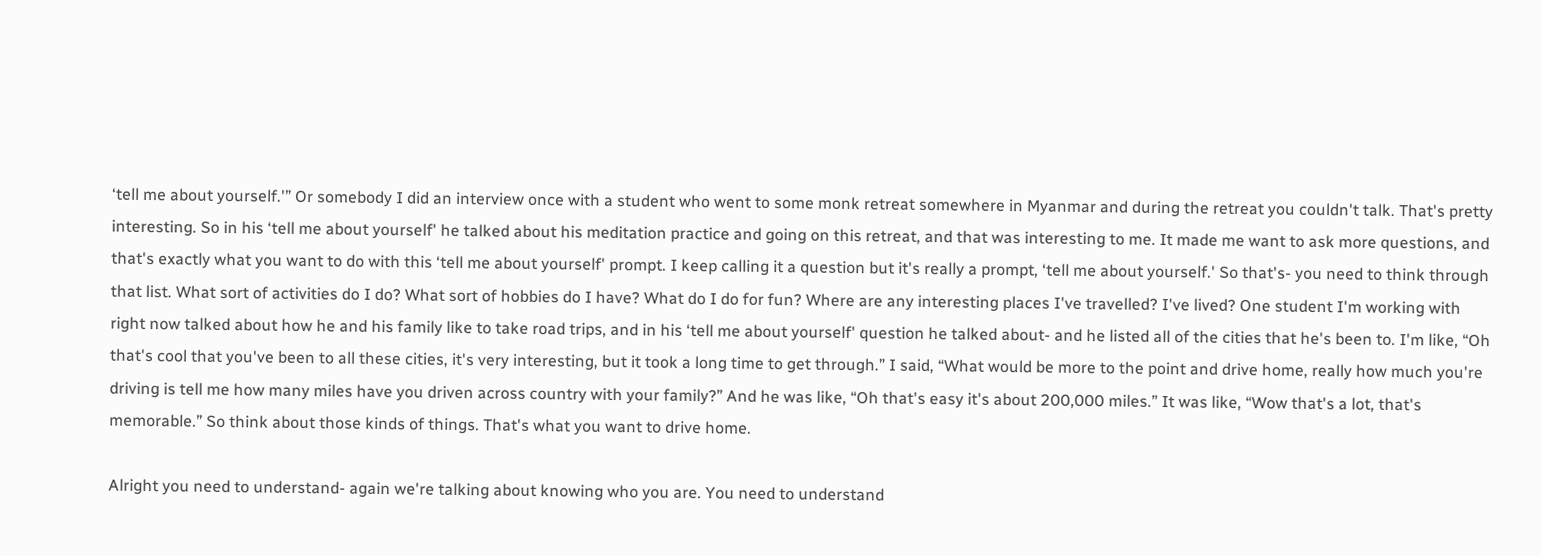‘tell me about yourself.'” Or somebody I did an interview once with a student who went to some monk retreat somewhere in Myanmar and during the retreat you couldn't talk. That's pretty interesting. So in his ‘tell me about yourself' he talked about his meditation practice and going on this retreat, and that was interesting to me. It made me want to ask more questions, and that's exactly what you want to do with this ‘tell me about yourself' prompt. I keep calling it a question but it's really a prompt, ‘tell me about yourself.' So that's- you need to think through that list. What sort of activities do I do? What sort of hobbies do I have? What do I do for fun? Where are any interesting places I've travelled? I've lived? One student I'm working with right now talked about how he and his family like to take road trips, and in his ‘tell me about yourself' question he talked about- and he listed all of the cities that he's been to. I'm like, “Oh that's cool that you've been to all these cities, it's very interesting, but it took a long time to get through.” I said, “What would be more to the point and drive home, really how much you're driving is tell me how many miles have you driven across country with your family?” And he was like, “Oh that's easy it's about 200,000 miles.” It was like, “Wow that's a lot, that's memorable.” So think about those kinds of things. That's what you want to drive home.

Alright you need to understand- again we're talking about knowing who you are. You need to understand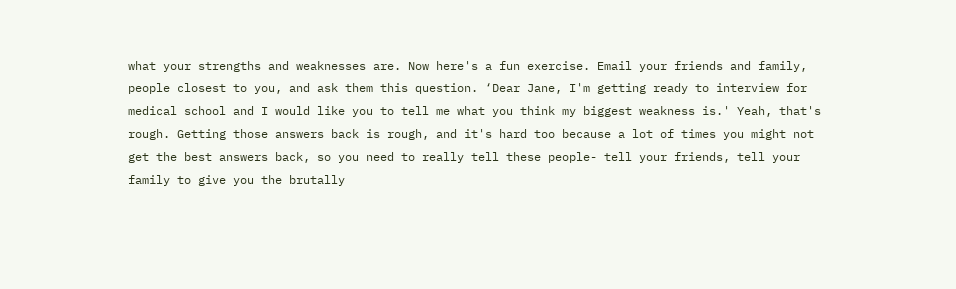what your strengths and weaknesses are. Now here's a fun exercise. Email your friends and family, people closest to you, and ask them this question. ‘Dear Jane, I'm getting ready to interview for medical school and I would like you to tell me what you think my biggest weakness is.' Yeah, that's rough. Getting those answers back is rough, and it's hard too because a lot of times you might not get the best answers back, so you need to really tell these people- tell your friends, tell your family to give you the brutally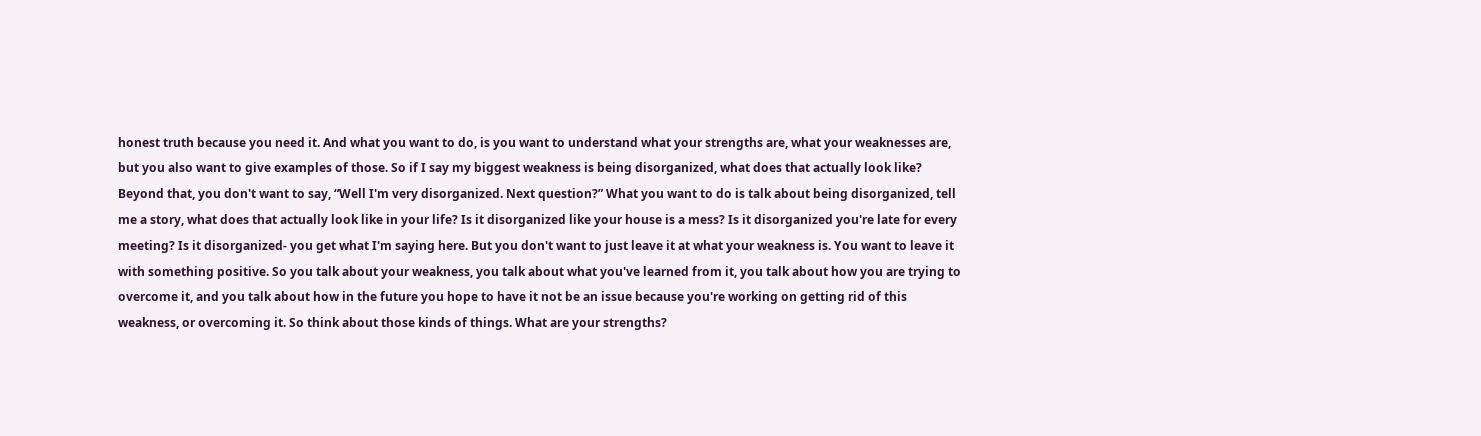honest truth because you need it. And what you want to do, is you want to understand what your strengths are, what your weaknesses are, but you also want to give examples of those. So if I say my biggest weakness is being disorganized, what does that actually look like? Beyond that, you don't want to say, “Well I'm very disorganized. Next question?” What you want to do is talk about being disorganized, tell me a story, what does that actually look like in your life? Is it disorganized like your house is a mess? Is it disorganized you're late for every meeting? Is it disorganized- you get what I'm saying here. But you don't want to just leave it at what your weakness is. You want to leave it with something positive. So you talk about your weakness, you talk about what you've learned from it, you talk about how you are trying to overcome it, and you talk about how in the future you hope to have it not be an issue because you're working on getting rid of this weakness, or overcoming it. So think about those kinds of things. What are your strengths?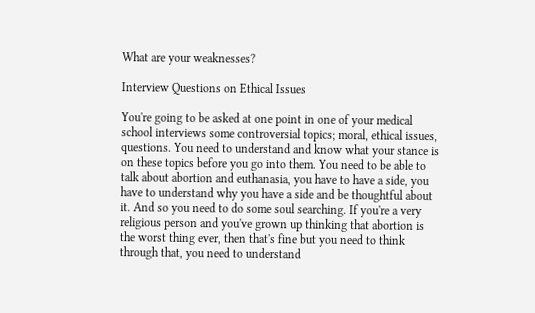What are your weaknesses?

Interview Questions on Ethical Issues

You're going to be asked at one point in one of your medical school interviews some controversial topics; moral, ethical issues, questions. You need to understand and know what your stance is on these topics before you go into them. You need to be able to talk about abortion and euthanasia, you have to have a side, you have to understand why you have a side and be thoughtful about it. And so you need to do some soul searching. If you're a very religious person and you've grown up thinking that abortion is the worst thing ever, then that's fine but you need to think through that, you need to understand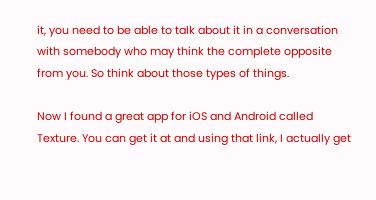it, you need to be able to talk about it in a conversation with somebody who may think the complete opposite from you. So think about those types of things.

Now I found a great app for iOS and Android called Texture. You can get it at and using that link, I actually get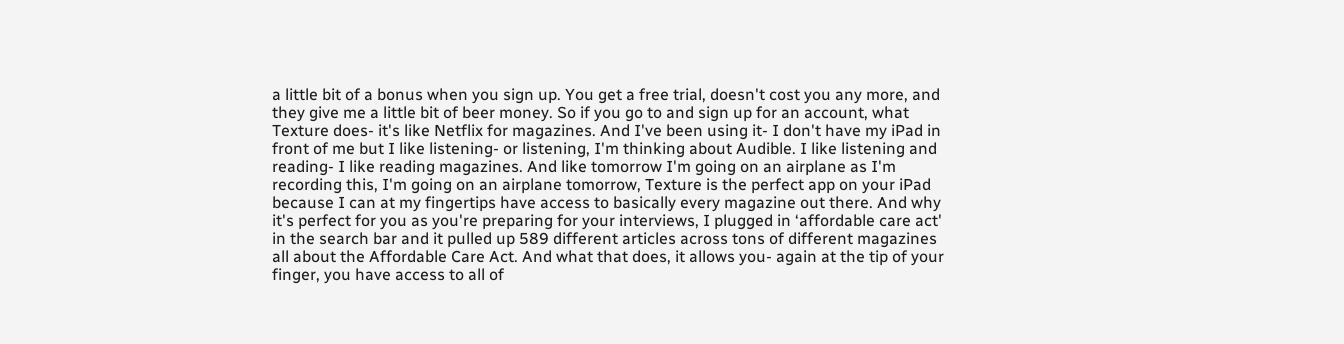a little bit of a bonus when you sign up. You get a free trial, doesn't cost you any more, and they give me a little bit of beer money. So if you go to and sign up for an account, what Texture does- it's like Netflix for magazines. And I've been using it- I don't have my iPad in front of me but I like listening- or listening, I'm thinking about Audible. I like listening and reading- I like reading magazines. And like tomorrow I'm going on an airplane as I'm recording this, I'm going on an airplane tomorrow, Texture is the perfect app on your iPad because I can at my fingertips have access to basically every magazine out there. And why it's perfect for you as you're preparing for your interviews, I plugged in ‘affordable care act' in the search bar and it pulled up 589 different articles across tons of different magazines all about the Affordable Care Act. And what that does, it allows you- again at the tip of your finger, you have access to all of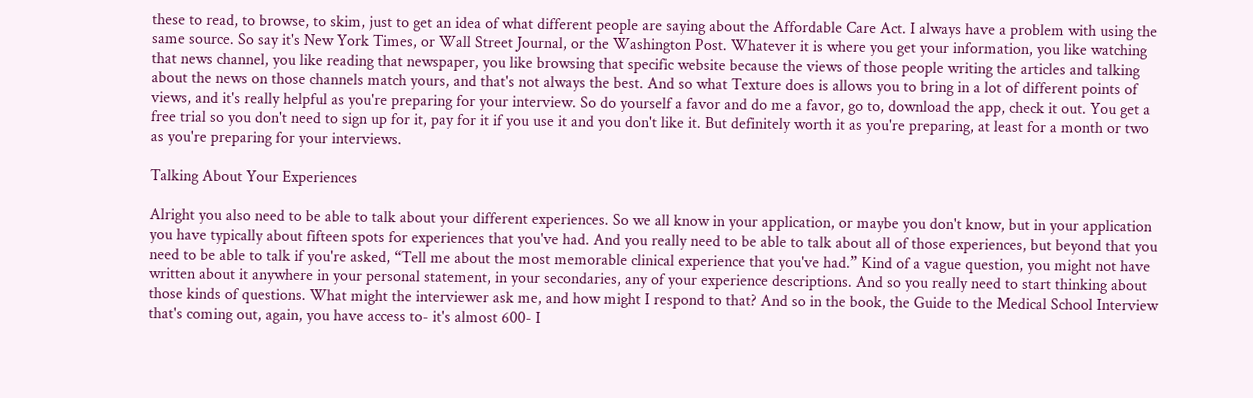these to read, to browse, to skim, just to get an idea of what different people are saying about the Affordable Care Act. I always have a problem with using the same source. So say it's New York Times, or Wall Street Journal, or the Washington Post. Whatever it is where you get your information, you like watching that news channel, you like reading that newspaper, you like browsing that specific website because the views of those people writing the articles and talking about the news on those channels match yours, and that's not always the best. And so what Texture does is allows you to bring in a lot of different points of views, and it's really helpful as you're preparing for your interview. So do yourself a favor and do me a favor, go to, download the app, check it out. You get a free trial so you don't need to sign up for it, pay for it if you use it and you don't like it. But definitely worth it as you're preparing, at least for a month or two as you're preparing for your interviews.

Talking About Your Experiences

Alright you also need to be able to talk about your different experiences. So we all know in your application, or maybe you don't know, but in your application you have typically about fifteen spots for experiences that you've had. And you really need to be able to talk about all of those experiences, but beyond that you need to be able to talk if you're asked, “Tell me about the most memorable clinical experience that you've had.” Kind of a vague question, you might not have written about it anywhere in your personal statement, in your secondaries, any of your experience descriptions. And so you really need to start thinking about those kinds of questions. What might the interviewer ask me, and how might I respond to that? And so in the book, the Guide to the Medical School Interview that's coming out, again, you have access to- it's almost 600- I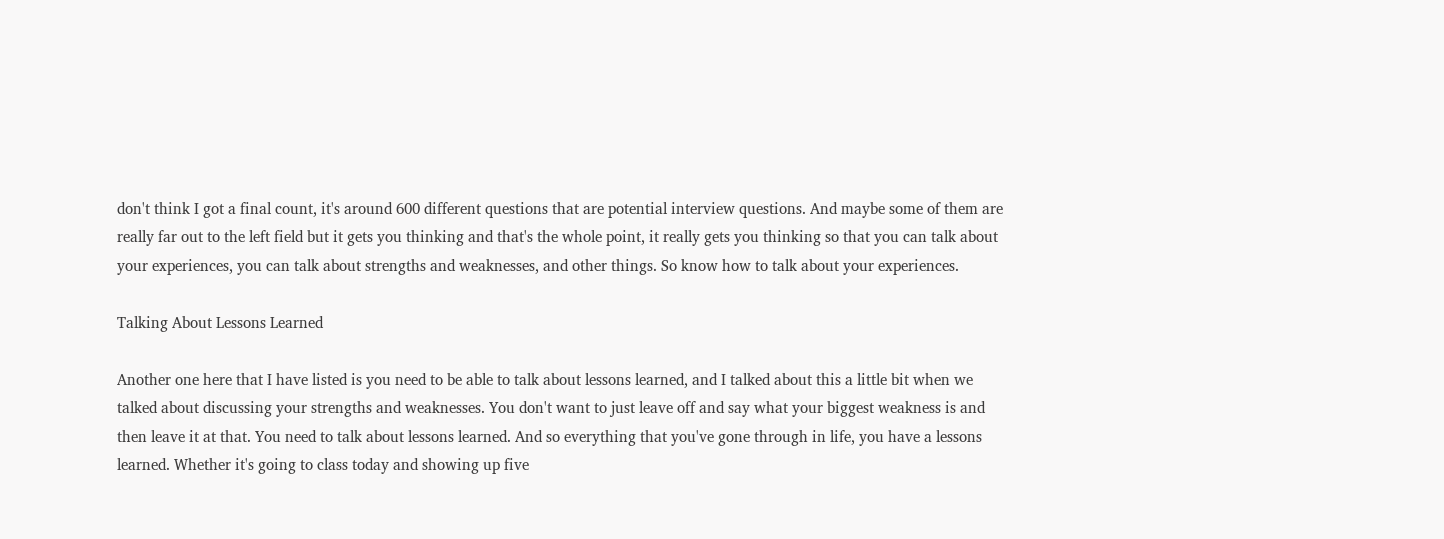don't think I got a final count, it's around 600 different questions that are potential interview questions. And maybe some of them are really far out to the left field but it gets you thinking and that's the whole point, it really gets you thinking so that you can talk about your experiences, you can talk about strengths and weaknesses, and other things. So know how to talk about your experiences.

Talking About Lessons Learned

Another one here that I have listed is you need to be able to talk about lessons learned, and I talked about this a little bit when we talked about discussing your strengths and weaknesses. You don't want to just leave off and say what your biggest weakness is and then leave it at that. You need to talk about lessons learned. And so everything that you've gone through in life, you have a lessons learned. Whether it's going to class today and showing up five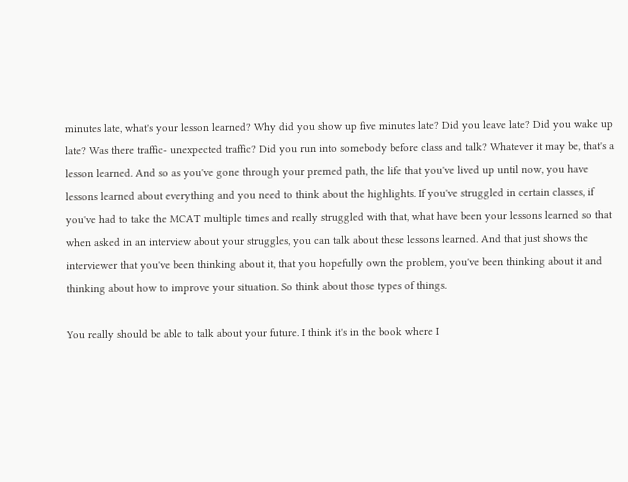minutes late, what's your lesson learned? Why did you show up five minutes late? Did you leave late? Did you wake up late? Was there traffic- unexpected traffic? Did you run into somebody before class and talk? Whatever it may be, that's a lesson learned. And so as you've gone through your premed path, the life that you've lived up until now, you have lessons learned about everything and you need to think about the highlights. If you've struggled in certain classes, if you've had to take the MCAT multiple times and really struggled with that, what have been your lessons learned so that when asked in an interview about your struggles, you can talk about these lessons learned. And that just shows the interviewer that you've been thinking about it, that you hopefully own the problem, you've been thinking about it and thinking about how to improve your situation. So think about those types of things.

You really should be able to talk about your future. I think it's in the book where I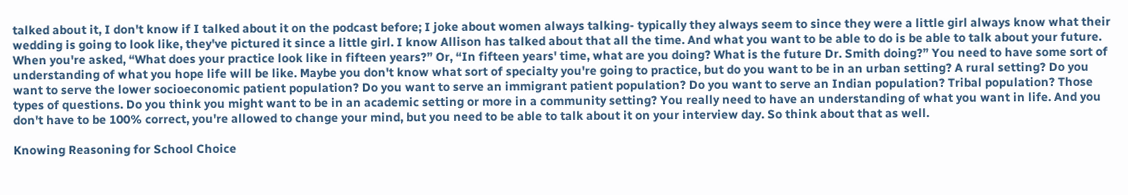talked about it, I don't know if I talked about it on the podcast before; I joke about women always talking- typically they always seem to since they were a little girl always know what their wedding is going to look like, they've pictured it since a little girl. I know Allison has talked about that all the time. And what you want to be able to do is be able to talk about your future. When you're asked, “What does your practice look like in fifteen years?” Or, “In fifteen years' time, what are you doing? What is the future Dr. Smith doing?” You need to have some sort of understanding of what you hope life will be like. Maybe you don't know what sort of specialty you're going to practice, but do you want to be in an urban setting? A rural setting? Do you want to serve the lower socioeconomic patient population? Do you want to serve an immigrant patient population? Do you want to serve an Indian population? Tribal population? Those types of questions. Do you think you might want to be in an academic setting or more in a community setting? You really need to have an understanding of what you want in life. And you don't have to be 100% correct, you're allowed to change your mind, but you need to be able to talk about it on your interview day. So think about that as well.

Knowing Reasoning for School Choice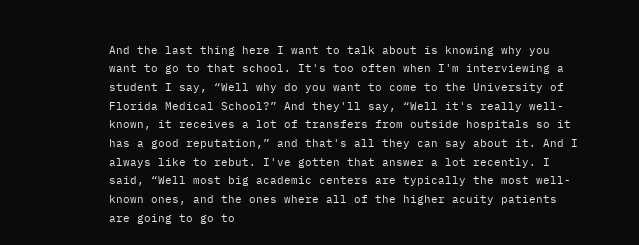And the last thing here I want to talk about is knowing why you want to go to that school. It's too often when I'm interviewing a student I say, “Well why do you want to come to the University of Florida Medical School?” And they'll say, “Well it's really well-known, it receives a lot of transfers from outside hospitals so it has a good reputation,” and that's all they can say about it. And I always like to rebut. I've gotten that answer a lot recently. I said, “Well most big academic centers are typically the most well-known ones, and the ones where all of the higher acuity patients are going to go to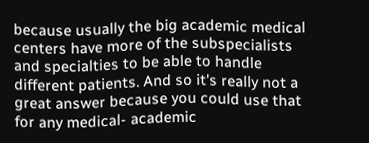because usually the big academic medical centers have more of the subspecialists and specialties to be able to handle different patients. And so it's really not a great answer because you could use that for any medical- academic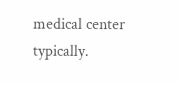medical center typically.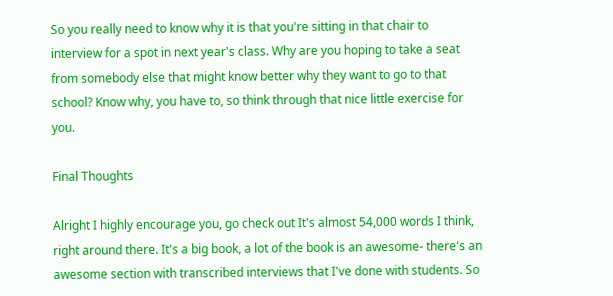So you really need to know why it is that you're sitting in that chair to interview for a spot in next year's class. Why are you hoping to take a seat from somebody else that might know better why they want to go to that school? Know why, you have to, so think through that nice little exercise for you.

Final Thoughts

Alright I highly encourage you, go check out It's almost 54,000 words I think, right around there. It's a big book, a lot of the book is an awesome- there's an awesome section with transcribed interviews that I've done with students. So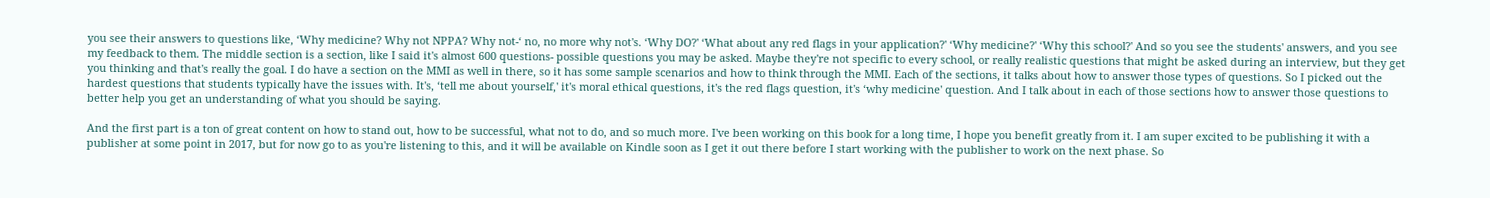you see their answers to questions like, ‘Why medicine? Why not NPPA? Why not-‘ no, no more why not's. ‘Why DO?' ‘What about any red flags in your application?' ‘Why medicine?' ‘Why this school?' And so you see the students' answers, and you see my feedback to them. The middle section is a section, like I said it's almost 600 questions- possible questions you may be asked. Maybe they're not specific to every school, or really realistic questions that might be asked during an interview, but they get you thinking and that's really the goal. I do have a section on the MMI as well in there, so it has some sample scenarios and how to think through the MMI. Each of the sections, it talks about how to answer those types of questions. So I picked out the hardest questions that students typically have the issues with. It's, ‘tell me about yourself,' it's moral ethical questions, it's the red flags question, it's ‘why medicine' question. And I talk about in each of those sections how to answer those questions to better help you get an understanding of what you should be saying.

And the first part is a ton of great content on how to stand out, how to be successful, what not to do, and so much more. I've been working on this book for a long time, I hope you benefit greatly from it. I am super excited to be publishing it with a publisher at some point in 2017, but for now go to as you're listening to this, and it will be available on Kindle soon as I get it out there before I start working with the publisher to work on the next phase. So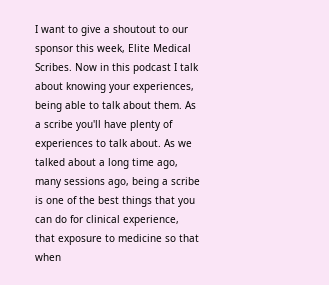I want to give a shoutout to our sponsor this week, Elite Medical Scribes. Now in this podcast I talk about knowing your experiences, being able to talk about them. As a scribe you'll have plenty of experiences to talk about. As we talked about a long time ago, many sessions ago, being a scribe is one of the best things that you can do for clinical experience, that exposure to medicine so that when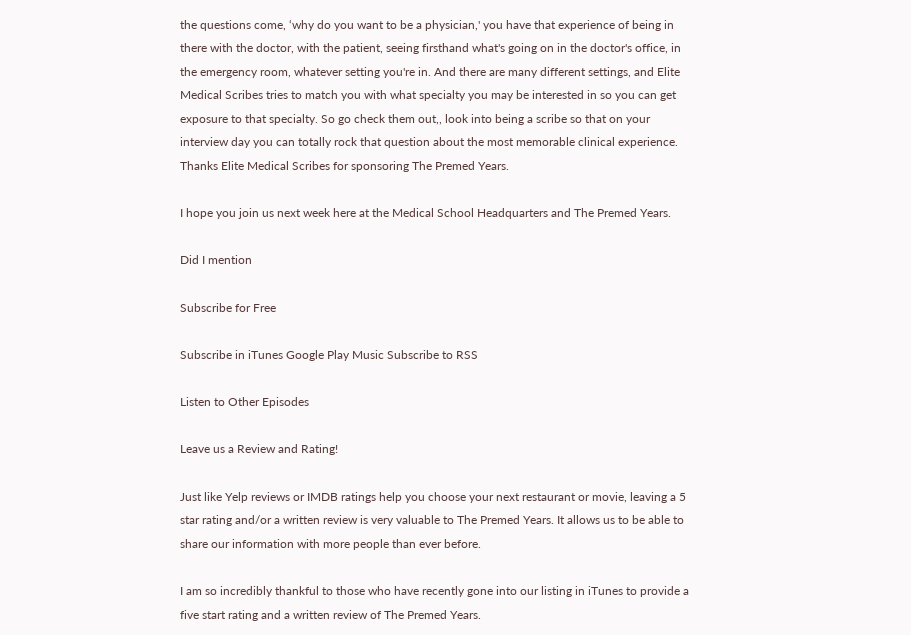the questions come, ‘why do you want to be a physician,' you have that experience of being in there with the doctor, with the patient, seeing firsthand what's going on in the doctor's office, in the emergency room, whatever setting you're in. And there are many different settings, and Elite Medical Scribes tries to match you with what specialty you may be interested in so you can get exposure to that specialty. So go check them out,, look into being a scribe so that on your interview day you can totally rock that question about the most memorable clinical experience. Thanks Elite Medical Scribes for sponsoring The Premed Years.

I hope you join us next week here at the Medical School Headquarters and The Premed Years.

Did I mention

Subscribe for Free

Subscribe in iTunes Google Play Music Subscribe to RSS

Listen to Other Episodes

Leave us a Review and Rating!

Just like Yelp reviews or IMDB ratings help you choose your next restaurant or movie, leaving a 5 star rating and/or a written review is very valuable to The Premed Years. It allows us to be able to share our information with more people than ever before.

I am so incredibly thankful to those who have recently gone into our listing in iTunes to provide a five start rating and a written review of The Premed Years.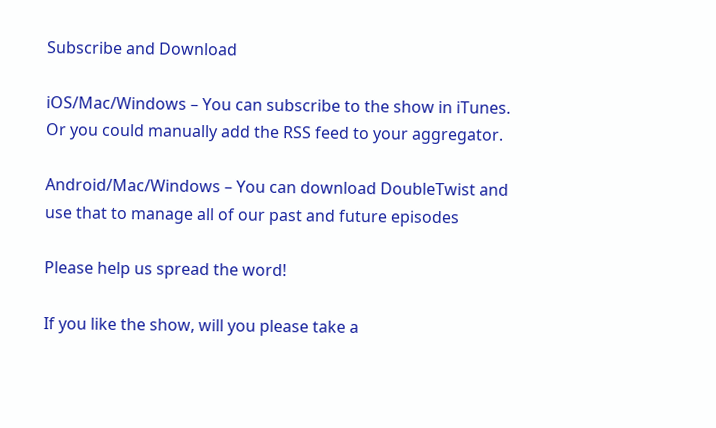Subscribe and Download

iOS/Mac/Windows – You can subscribe to the show in iTunes. Or you could manually add the RSS feed to your aggregator.

Android/Mac/Windows – You can download DoubleTwist and use that to manage all of our past and future episodes

Please help us spread the word!

If you like the show, will you please take a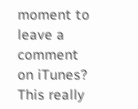moment to leave a comment on iTunes? This really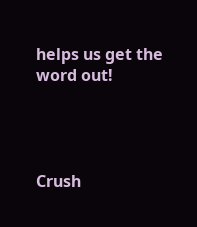helps us get the word out!




Crush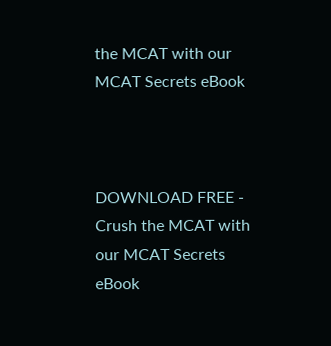the MCAT with our
MCAT Secrets eBook



DOWNLOAD FREE - Crush the MCAT with our MCAT Secrets eBook